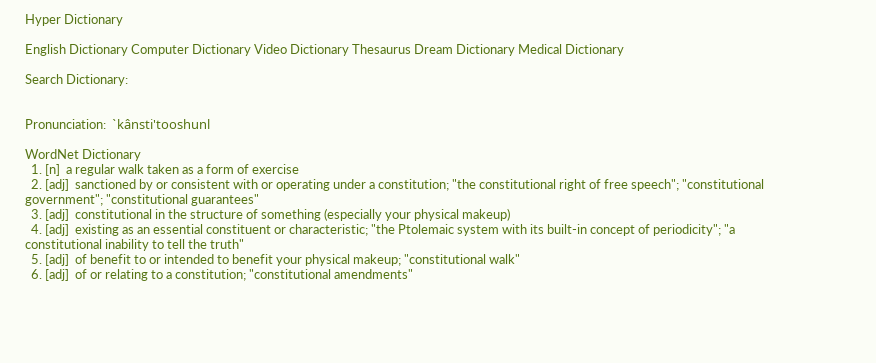Hyper Dictionary

English Dictionary Computer Dictionary Video Dictionary Thesaurus Dream Dictionary Medical Dictionary

Search Dictionary:


Pronunciation:  `kânsti'tooshunl

WordNet Dictionary
  1. [n]  a regular walk taken as a form of exercise
  2. [adj]  sanctioned by or consistent with or operating under a constitution; "the constitutional right of free speech"; "constitutional government"; "constitutional guarantees"
  3. [adj]  constitutional in the structure of something (especially your physical makeup)
  4. [adj]  existing as an essential constituent or characteristic; "the Ptolemaic system with its built-in concept of periodicity"; "a constitutional inability to tell the truth"
  5. [adj]  of benefit to or intended to benefit your physical makeup; "constitutional walk"
  6. [adj]  of or relating to a constitution; "constitutional amendments"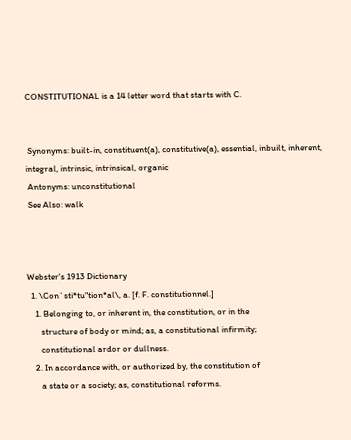CONSTITUTIONAL is a 14 letter word that starts with C.


 Synonyms: built-in, constituent(a), constitutive(a), essential, inbuilt, inherent, integral, intrinsic, intrinsical, organic
 Antonyms: unconstitutional
 See Also: walk



Webster's 1913 Dictionary
  1. \Con`sti*tu"tion*al\, a. [f. F. constitutionnel.]
    1. Belonging to, or inherent in, the constitution, or in the
       structure of body or mind; as, a constitutional infirmity;
       constitutional ardor or dullness.
    2. In accordance with, or authorized by, the constitution of
       a state or a society; as, constitutional reforms.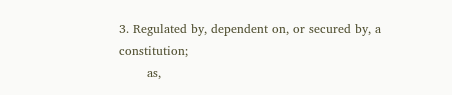3. Regulated by, dependent on, or secured by, a constitution;
       as,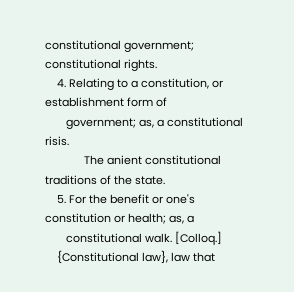constitutional government; constitutional rights.
    4. Relating to a constitution, or establishment form of
       government; as, a constitutional risis.
             The anient constitutional traditions of the state.
    5. For the benefit or one's constitution or health; as, a
       constitutional walk. [Colloq.]
    {Constitutional law}, law that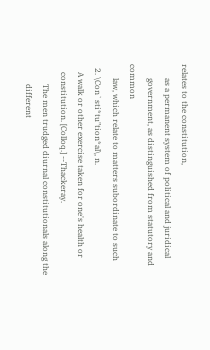relates to the constitution,
       as a permanent system of political and juridical
       government, as distinguished from statutory and common
       law, which relate to matters subordinate to such
  2. \Con`sti*tu"tion*al\, n.
    A walk or other exercise taken for one's health or
    constitution. [Colloq.] --Thackeray.
          The men trudged diurnal constitutionals along the
          different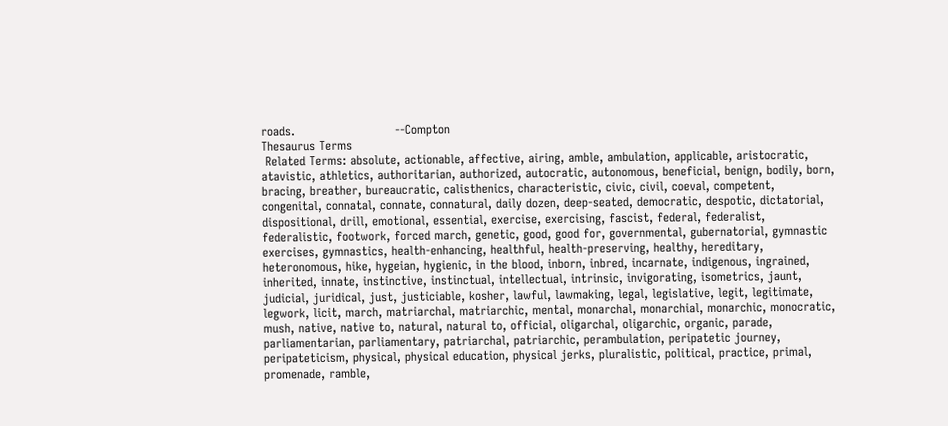roads.                         --Compton
Thesaurus Terms
 Related Terms: absolute, actionable, affective, airing, amble, ambulation, applicable, aristocratic, atavistic, athletics, authoritarian, authorized, autocratic, autonomous, beneficial, benign, bodily, born, bracing, breather, bureaucratic, calisthenics, characteristic, civic, civil, coeval, competent, congenital, connatal, connate, connatural, daily dozen, deep-seated, democratic, despotic, dictatorial, dispositional, drill, emotional, essential, exercise, exercising, fascist, federal, federalist, federalistic, footwork, forced march, genetic, good, good for, governmental, gubernatorial, gymnastic exercises, gymnastics, health-enhancing, healthful, health-preserving, healthy, hereditary, heteronomous, hike, hygeian, hygienic, in the blood, inborn, inbred, incarnate, indigenous, ingrained, inherited, innate, instinctive, instinctual, intellectual, intrinsic, invigorating, isometrics, jaunt, judicial, juridical, just, justiciable, kosher, lawful, lawmaking, legal, legislative, legit, legitimate, legwork, licit, march, matriarchal, matriarchic, mental, monarchal, monarchial, monarchic, monocratic, mush, native, native to, natural, natural to, official, oligarchal, oligarchic, organic, parade, parliamentarian, parliamentary, patriarchal, patriarchic, perambulation, peripatetic journey, peripateticism, physical, physical education, physical jerks, pluralistic, political, practice, primal, promenade, ramble,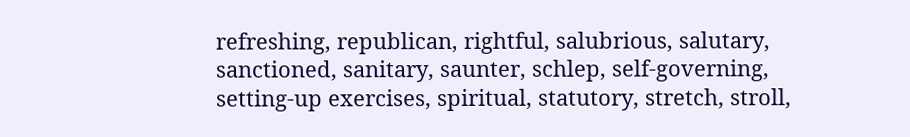refreshing, republican, rightful, salubrious, salutary, sanctioned, sanitary, saunter, schlep, self-governing, setting-up exercises, spiritual, statutory, stretch, stroll,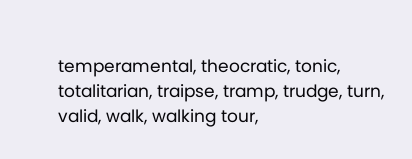temperamental, theocratic, tonic, totalitarian, traipse, tramp, trudge, turn, valid, walk, walking tour,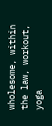wholesome, within the law, workout, yoga